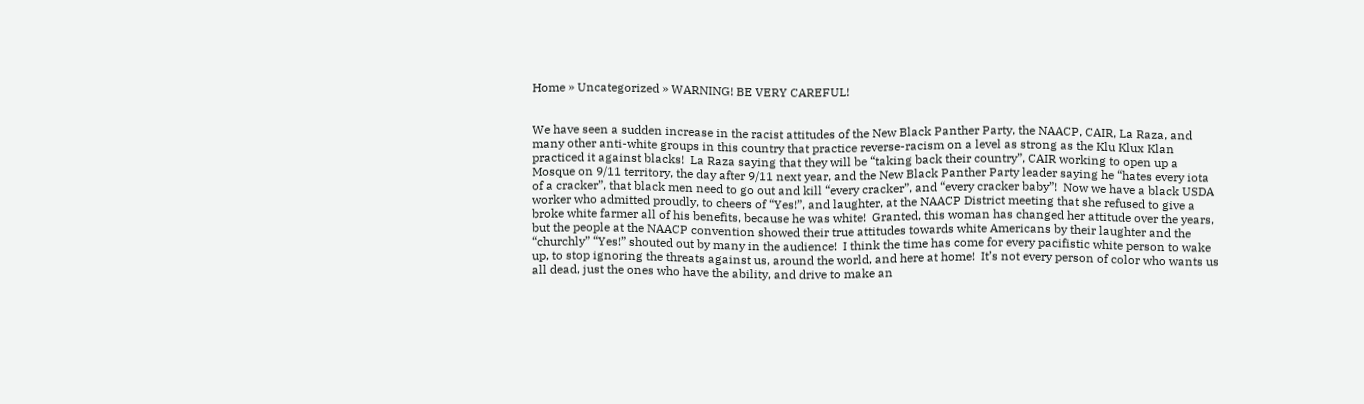Home » Uncategorized » WARNING! BE VERY CAREFUL!


We have seen a sudden increase in the racist attitudes of the New Black Panther Party, the NAACP, CAIR, La Raza, and many other anti-white groups in this country that practice reverse-racism on a level as strong as the Klu Klux Klan practiced it against blacks!  La Raza saying that they will be “taking back their country”, CAIR working to open up a Mosque on 9/11 territory, the day after 9/11 next year, and the New Black Panther Party leader saying he “hates every iota of a cracker”, that black men need to go out and kill “every cracker”, and “every cracker baby”!  Now we have a black USDA worker who admitted proudly, to cheers of “Yes!”, and laughter, at the NAACP District meeting that she refused to give a broke white farmer all of his benefits, because he was white!  Granted, this woman has changed her attitude over the years, but the people at the NAACP convention showed their true attitudes towards white Americans by their laughter and the “churchly” “Yes!” shouted out by many in the audience!  I think the time has come for every pacifistic white person to wake up, to stop ignoring the threats against us, around the world, and here at home!  It’s not every person of color who wants us all dead, just the ones who have the ability, and drive to make an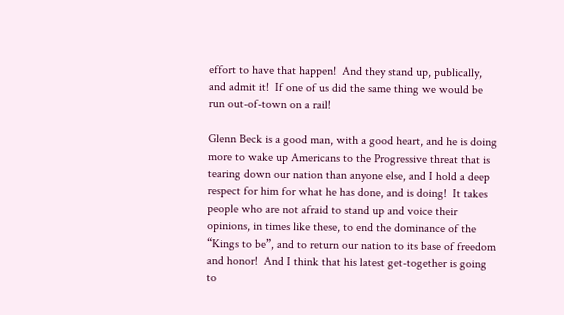effort to have that happen!  And they stand up, publically, and admit it!  If one of us did the same thing we would be run out-of-town on a rail!

Glenn Beck is a good man, with a good heart, and he is doing more to wake up Americans to the Progressive threat that is tearing down our nation than anyone else, and I hold a deep respect for him for what he has done, and is doing!  It takes people who are not afraid to stand up and voice their opinions, in times like these, to end the dominance of the “Kings to be”, and to return our nation to its base of freedom and honor!  And I think that his latest get-together is going to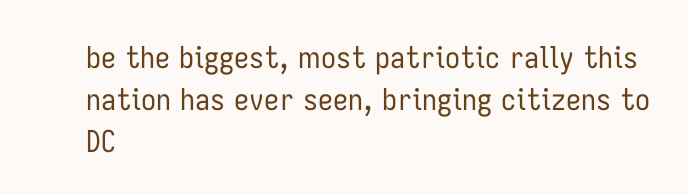be the biggest, most patriotic rally this nation has ever seen, bringing citizens to DC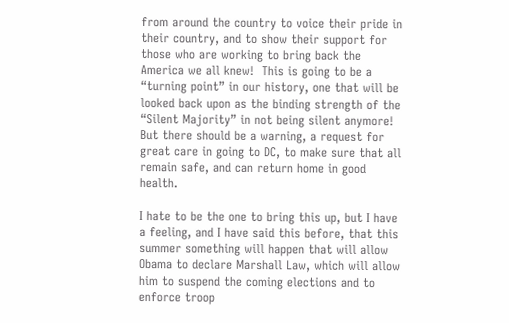from around the country to voice their pride in their country, and to show their support for those who are working to bring back the America we all knew!  This is going to be a “turning point” in our history, one that will be looked back upon as the binding strength of the “Silent Majority” in not being silent anymore!  But there should be a warning, a request for great care in going to DC, to make sure that all remain safe, and can return home in good health.

I hate to be the one to bring this up, but I have a feeling, and I have said this before, that this summer something will happen that will allow Obama to declare Marshall Law, which will allow him to suspend the coming elections and to enforce troop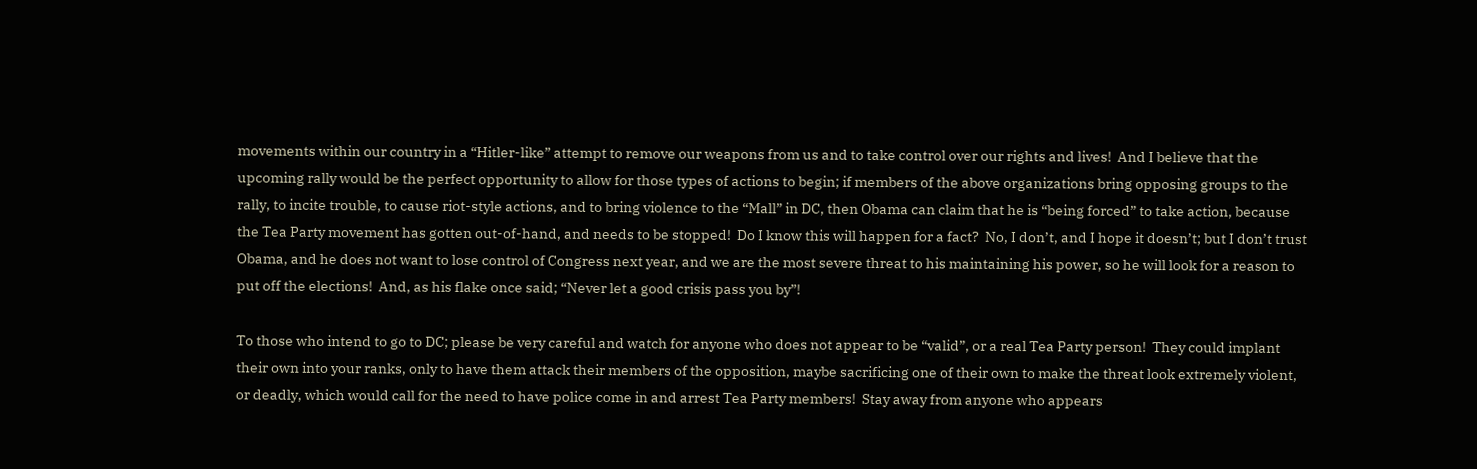movements within our country in a “Hitler-like” attempt to remove our weapons from us and to take control over our rights and lives!  And I believe that the upcoming rally would be the perfect opportunity to allow for those types of actions to begin; if members of the above organizations bring opposing groups to the rally, to incite trouble, to cause riot-style actions, and to bring violence to the “Mall” in DC, then Obama can claim that he is “being forced” to take action, because the Tea Party movement has gotten out-of-hand, and needs to be stopped!  Do I know this will happen for a fact?  No, I don’t, and I hope it doesn’t; but I don’t trust Obama, and he does not want to lose control of Congress next year, and we are the most severe threat to his maintaining his power, so he will look for a reason to put off the elections!  And, as his flake once said; “Never let a good crisis pass you by”!

To those who intend to go to DC; please be very careful and watch for anyone who does not appear to be “valid”, or a real Tea Party person!  They could implant their own into your ranks, only to have them attack their members of the opposition, maybe sacrificing one of their own to make the threat look extremely violent, or deadly, which would call for the need to have police come in and arrest Tea Party members!  Stay away from anyone who appears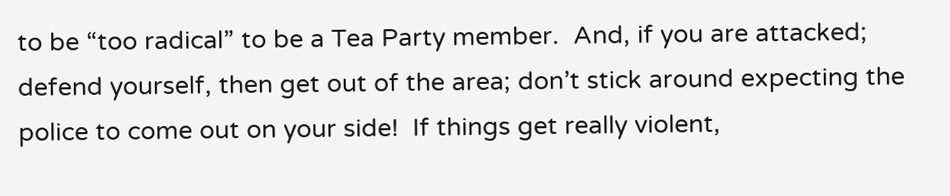to be “too radical” to be a Tea Party member.  And, if you are attacked; defend yourself, then get out of the area; don’t stick around expecting the police to come out on your side!  If things get really violent,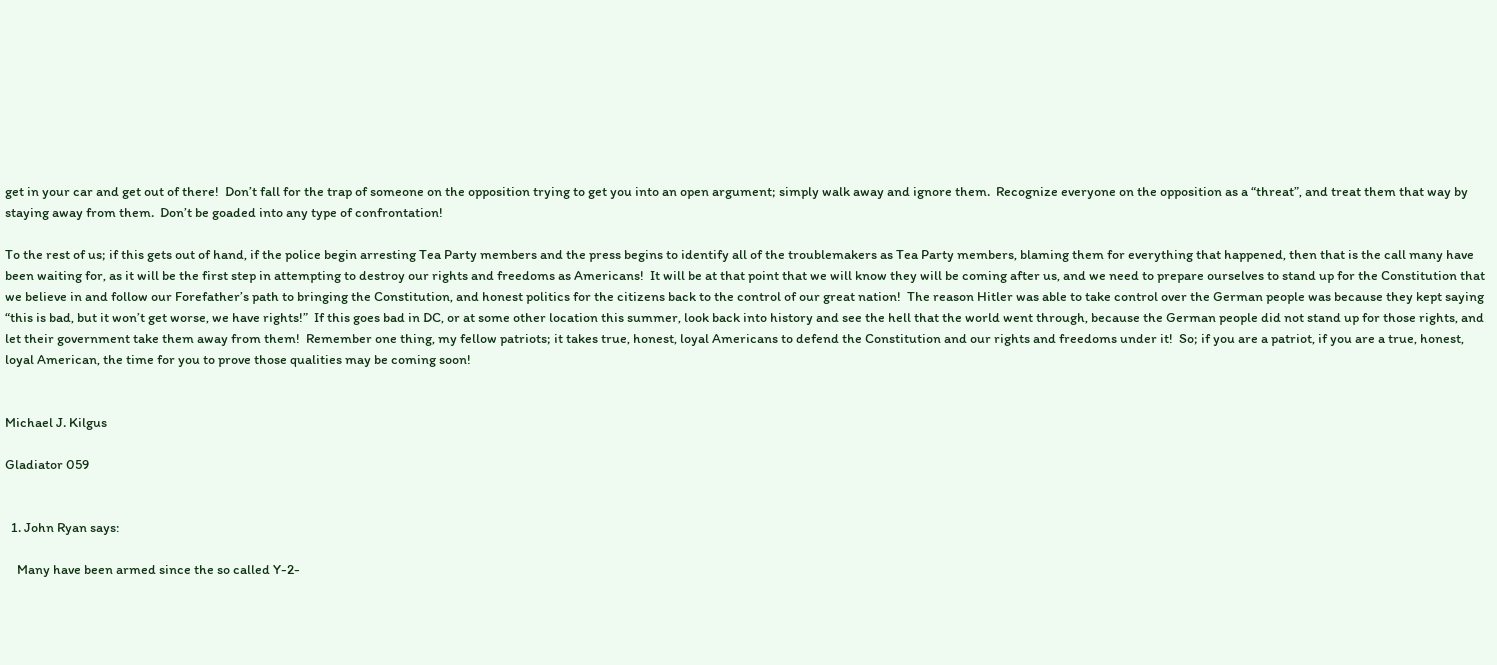get in your car and get out of there!  Don’t fall for the trap of someone on the opposition trying to get you into an open argument; simply walk away and ignore them.  Recognize everyone on the opposition as a “threat”, and treat them that way by staying away from them.  Don’t be goaded into any type of confrontation!

To the rest of us; if this gets out of hand, if the police begin arresting Tea Party members and the press begins to identify all of the troublemakers as Tea Party members, blaming them for everything that happened, then that is the call many have been waiting for, as it will be the first step in attempting to destroy our rights and freedoms as Americans!  It will be at that point that we will know they will be coming after us, and we need to prepare ourselves to stand up for the Constitution that we believe in and follow our Forefather’s path to bringing the Constitution, and honest politics for the citizens back to the control of our great nation!  The reason Hitler was able to take control over the German people was because they kept saying “this is bad, but it won’t get worse, we have rights!”  If this goes bad in DC, or at some other location this summer, look back into history and see the hell that the world went through, because the German people did not stand up for those rights, and let their government take them away from them!  Remember one thing, my fellow patriots; it takes true, honest, loyal Americans to defend the Constitution and our rights and freedoms under it!  So; if you are a patriot, if you are a true, honest, loyal American, the time for you to prove those qualities may be coming soon!


Michael J. Kilgus

Gladiator 059


  1. John Ryan says:

    Many have been armed since the so called Y-2-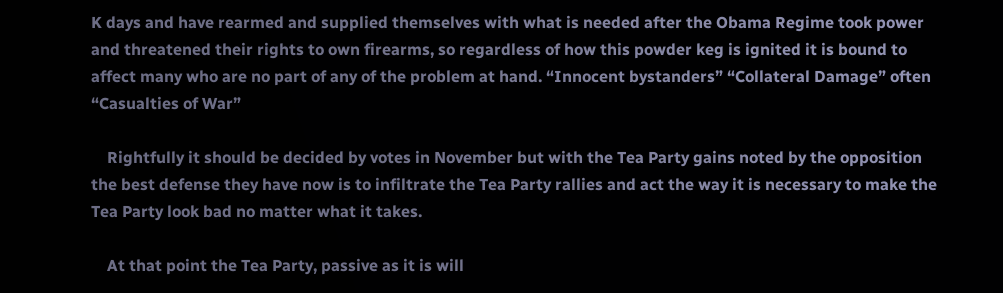K days and have rearmed and supplied themselves with what is needed after the Obama Regime took power and threatened their rights to own firearms, so regardless of how this powder keg is ignited it is bound to affect many who are no part of any of the problem at hand. “Innocent bystanders” “Collateral Damage” often “Casualties of War”

    Rightfully it should be decided by votes in November but with the Tea Party gains noted by the opposition the best defense they have now is to infiltrate the Tea Party rallies and act the way it is necessary to make the Tea Party look bad no matter what it takes.

    At that point the Tea Party, passive as it is will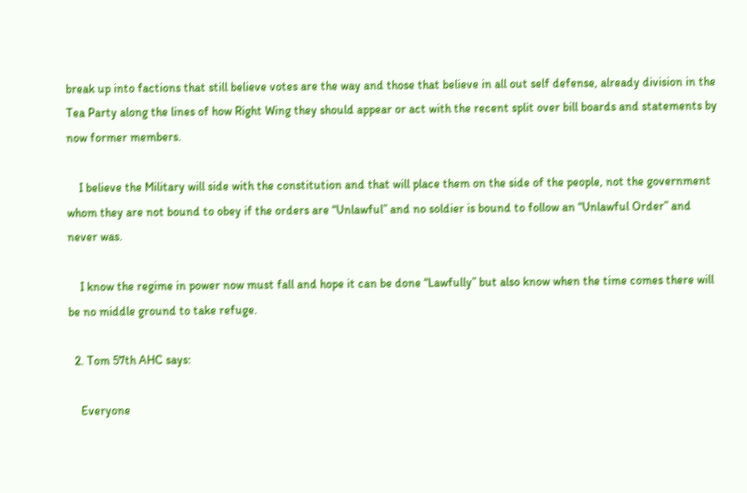break up into factions that still believe votes are the way and those that believe in all out self defense, already division in the Tea Party along the lines of how Right Wing they should appear or act with the recent split over bill boards and statements by now former members.

    I believe the Military will side with the constitution and that will place them on the side of the people, not the government whom they are not bound to obey if the orders are “Unlawful” and no soldier is bound to follow an “Unlawful Order” and never was.

    I know the regime in power now must fall and hope it can be done “Lawfully” but also know when the time comes there will be no middle ground to take refuge.

  2. Tom 57th AHC says:

    Everyone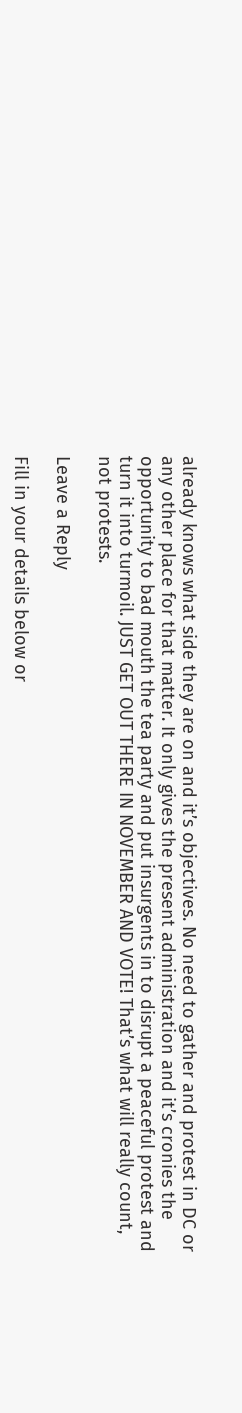already knows what side they are on and it’s objectives. No need to gather and protest in DC or any other place for that matter. It only gives the present administration and it’s cronies the opportunity to bad mouth the tea party and put insurgents in to disrupt a peaceful protest and turn it into turmoil. JUST GET OUT THERE IN NOVEMBER AND VOTE! That’s what will really count, not protests.

Leave a Reply

Fill in your details below or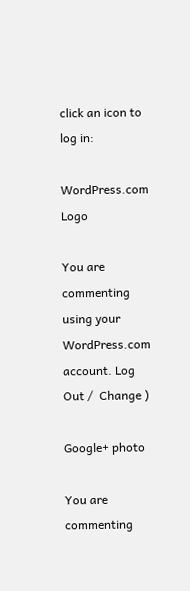click an icon to log in:

WordPress.com Logo

You are commenting using your WordPress.com account. Log Out /  Change )

Google+ photo

You are commenting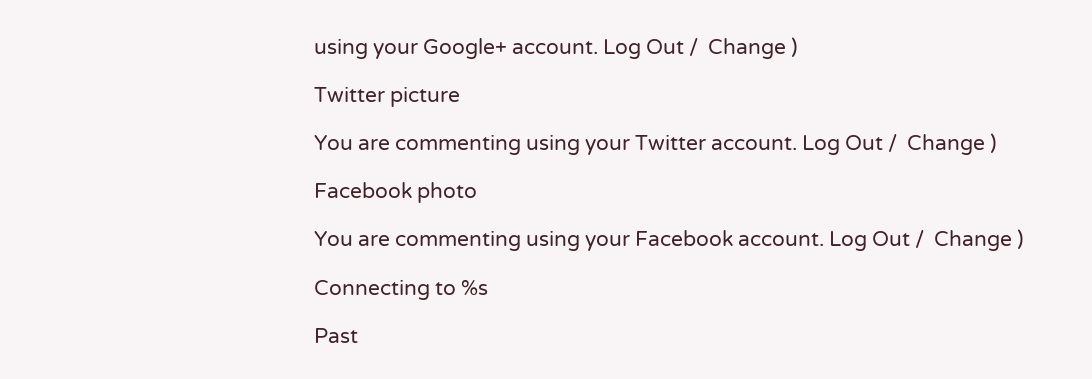using your Google+ account. Log Out /  Change )

Twitter picture

You are commenting using your Twitter account. Log Out /  Change )

Facebook photo

You are commenting using your Facebook account. Log Out /  Change )

Connecting to %s

Past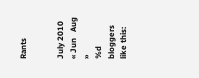Rants


July 2010
« Jun   Aug »
%d bloggers like this: